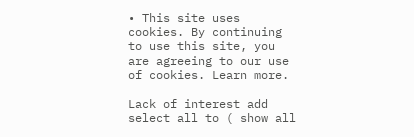• This site uses cookies. By continuing to use this site, you are agreeing to our use of cookies. Learn more.

Lack of interest add select all to ( show all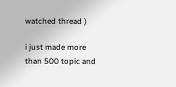watched thread )

i just made more than 500 topic and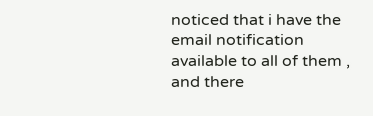noticed that i have the email notification available to all of them ,
and there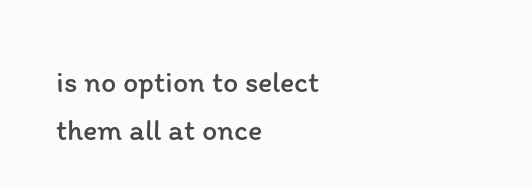is no option to select them all at once